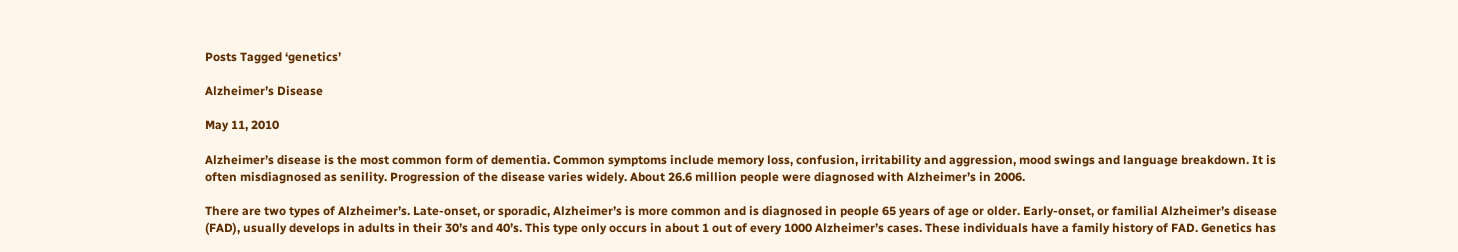Posts Tagged ‘genetics’

Alzheimer’s Disease

May 11, 2010

Alzheimer’s disease is the most common form of dementia. Common symptoms include memory loss, confusion, irritability and aggression, mood swings and language breakdown. It is often misdiagnosed as senility. Progression of the disease varies widely. About 26.6 million people were diagnosed with Alzheimer’s in 2006.

There are two types of Alzheimer’s. Late-onset, or sporadic, Alzheimer’s is more common and is diagnosed in people 65 years of age or older. Early-onset, or familial Alzheimer’s disease (FAD), usually develops in adults in their 30’s and 40’s. This type only occurs in about 1 out of every 1000 Alzheimer’s cases. These individuals have a family history of FAD. Genetics has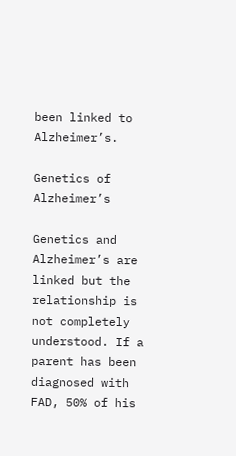been linked to Alzheimer’s.

Genetics of Alzheimer’s

Genetics and Alzheimer’s are linked but the relationship is not completely understood. If a parent has been diagnosed with FAD, 50% of his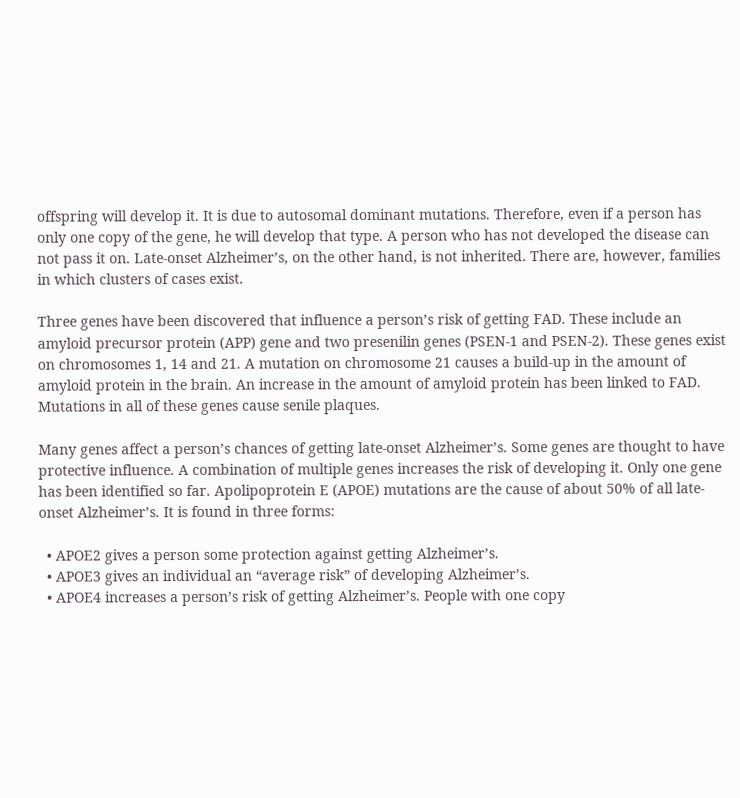offspring will develop it. It is due to autosomal dominant mutations. Therefore, even if a person has only one copy of the gene, he will develop that type. A person who has not developed the disease can not pass it on. Late-onset Alzheimer’s, on the other hand, is not inherited. There are, however, families in which clusters of cases exist.

Three genes have been discovered that influence a person’s risk of getting FAD. These include an amyloid precursor protein (APP) gene and two presenilin genes (PSEN-1 and PSEN-2). These genes exist on chromosomes 1, 14 and 21. A mutation on chromosome 21 causes a build-up in the amount of amyloid protein in the brain. An increase in the amount of amyloid protein has been linked to FAD. Mutations in all of these genes cause senile plaques.

Many genes affect a person’s chances of getting late-onset Alzheimer’s. Some genes are thought to have protective influence. A combination of multiple genes increases the risk of developing it. Only one gene has been identified so far. Apolipoprotein E (APOE) mutations are the cause of about 50% of all late-onset Alzheimer’s. It is found in three forms:

  • APOE2 gives a person some protection against getting Alzheimer’s.
  • APOE3 gives an individual an “average risk” of developing Alzheimer’s.
  • APOE4 increases a person’s risk of getting Alzheimer’s. People with one copy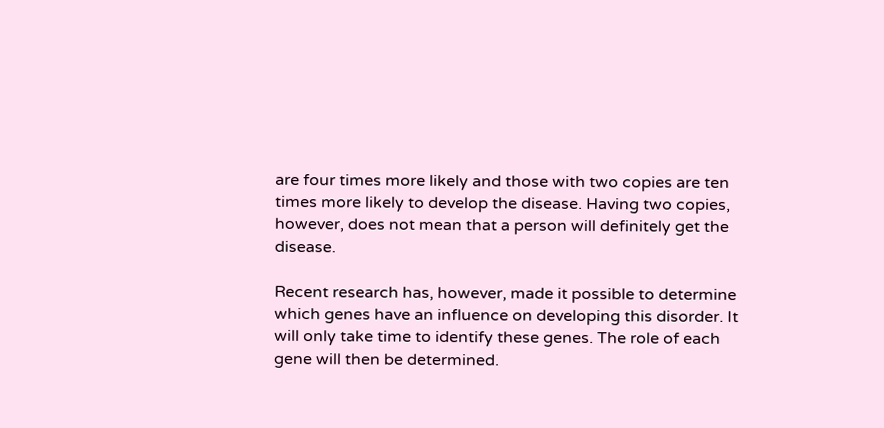are four times more likely and those with two copies are ten times more likely to develop the disease. Having two copies, however, does not mean that a person will definitely get the disease.

Recent research has, however, made it possible to determine which genes have an influence on developing this disorder. It will only take time to identify these genes. The role of each gene will then be determined.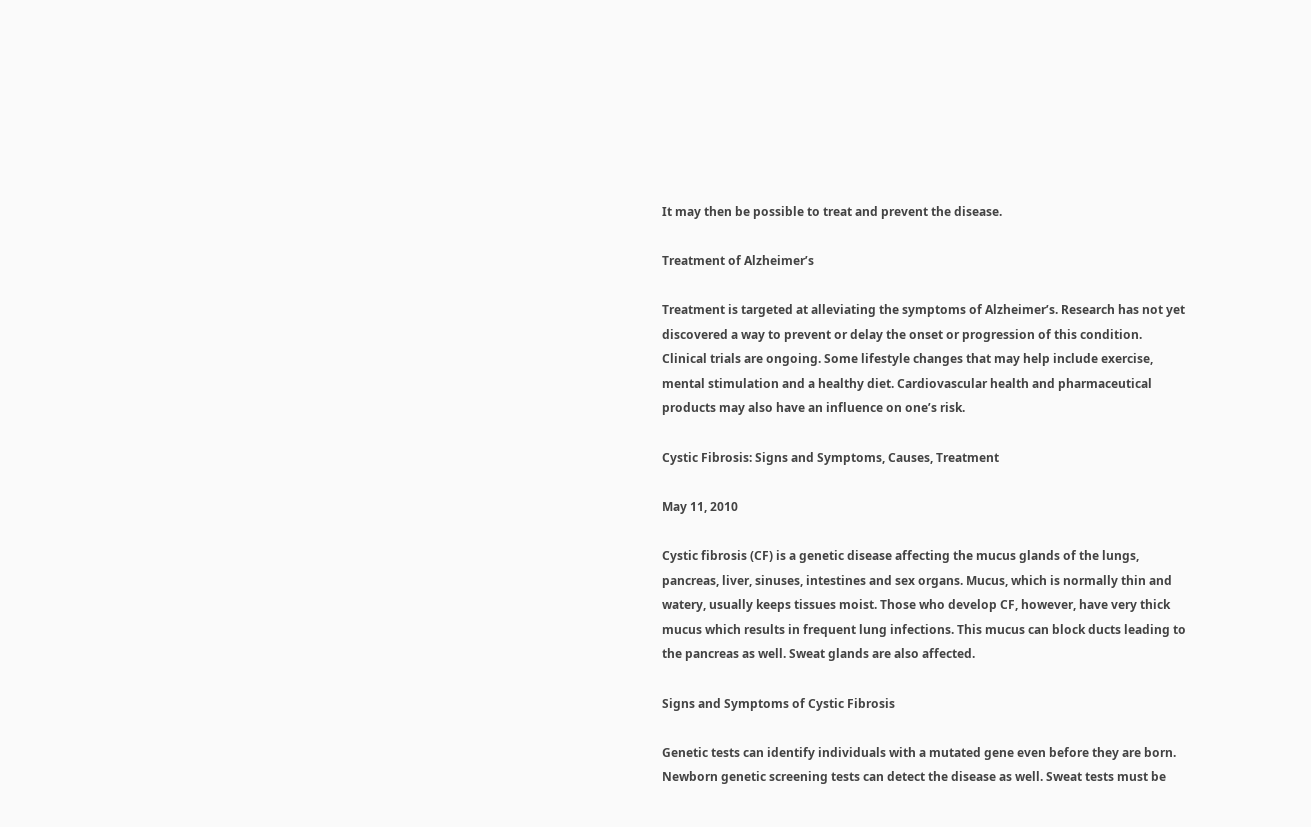It may then be possible to treat and prevent the disease.

Treatment of Alzheimer’s

Treatment is targeted at alleviating the symptoms of Alzheimer’s. Research has not yet discovered a way to prevent or delay the onset or progression of this condition. Clinical trials are ongoing. Some lifestyle changes that may help include exercise, mental stimulation and a healthy diet. Cardiovascular health and pharmaceutical products may also have an influence on one’s risk.

Cystic Fibrosis: Signs and Symptoms, Causes, Treatment

May 11, 2010

Cystic fibrosis (CF) is a genetic disease affecting the mucus glands of the lungs, pancreas, liver, sinuses, intestines and sex organs. Mucus, which is normally thin and watery, usually keeps tissues moist. Those who develop CF, however, have very thick mucus which results in frequent lung infections. This mucus can block ducts leading to the pancreas as well. Sweat glands are also affected.

Signs and Symptoms of Cystic Fibrosis

Genetic tests can identify individuals with a mutated gene even before they are born. Newborn genetic screening tests can detect the disease as well. Sweat tests must be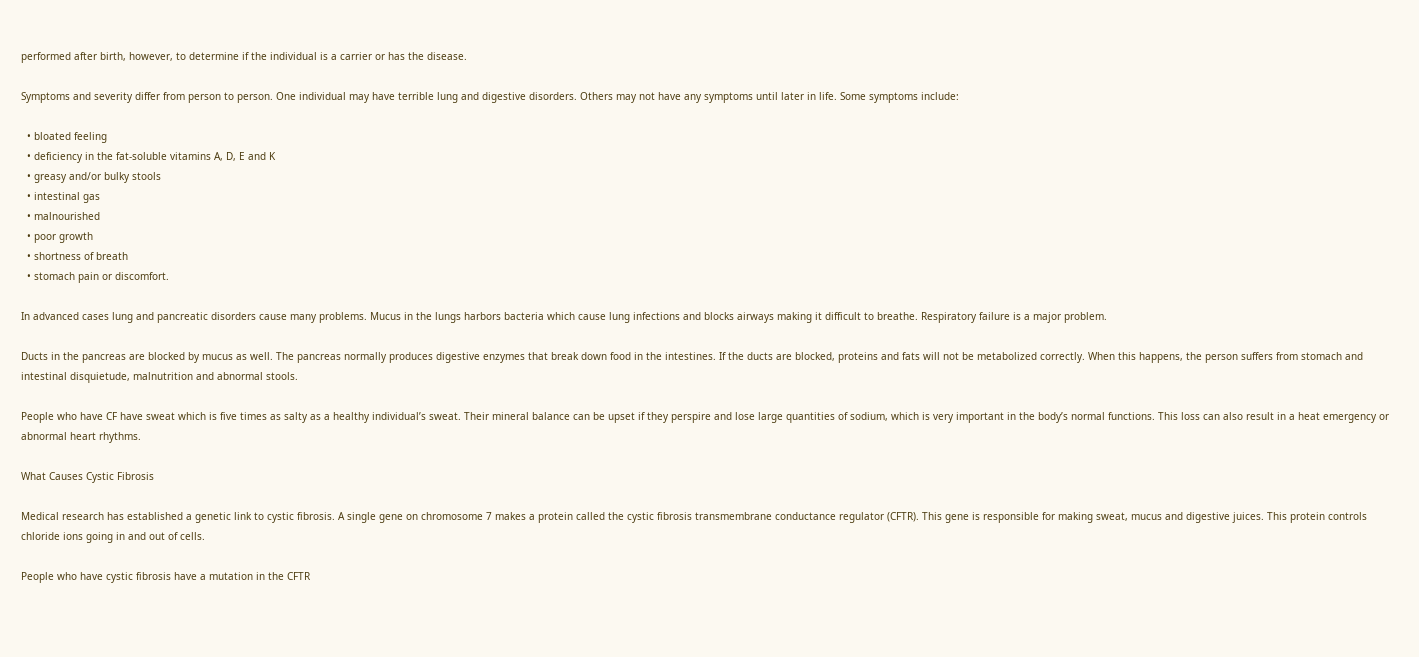performed after birth, however, to determine if the individual is a carrier or has the disease.

Symptoms and severity differ from person to person. One individual may have terrible lung and digestive disorders. Others may not have any symptoms until later in life. Some symptoms include:

  • bloated feeling
  • deficiency in the fat-soluble vitamins A, D, E and K
  • greasy and/or bulky stools
  • intestinal gas
  • malnourished
  • poor growth
  • shortness of breath
  • stomach pain or discomfort.

In advanced cases lung and pancreatic disorders cause many problems. Mucus in the lungs harbors bacteria which cause lung infections and blocks airways making it difficult to breathe. Respiratory failure is a major problem.

Ducts in the pancreas are blocked by mucus as well. The pancreas normally produces digestive enzymes that break down food in the intestines. If the ducts are blocked, proteins and fats will not be metabolized correctly. When this happens, the person suffers from stomach and intestinal disquietude, malnutrition and abnormal stools.

People who have CF have sweat which is five times as salty as a healthy individual’s sweat. Their mineral balance can be upset if they perspire and lose large quantities of sodium, which is very important in the body’s normal functions. This loss can also result in a heat emergency or abnormal heart rhythms.

What Causes Cystic Fibrosis

Medical research has established a genetic link to cystic fibrosis. A single gene on chromosome 7 makes a protein called the cystic fibrosis transmembrane conductance regulator (CFTR). This gene is responsible for making sweat, mucus and digestive juices. This protein controls chloride ions going in and out of cells.

People who have cystic fibrosis have a mutation in the CFTR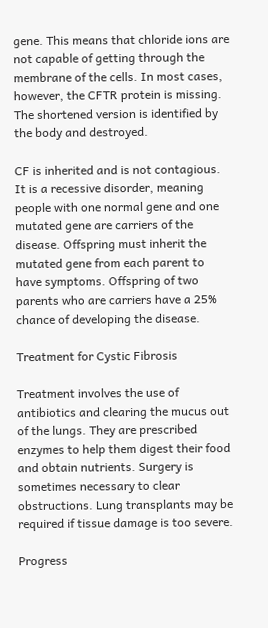gene. This means that chloride ions are not capable of getting through the membrane of the cells. In most cases, however, the CFTR protein is missing. The shortened version is identified by the body and destroyed.

CF is inherited and is not contagious. It is a recessive disorder, meaning people with one normal gene and one mutated gene are carriers of the disease. Offspring must inherit the mutated gene from each parent to have symptoms. Offspring of two parents who are carriers have a 25% chance of developing the disease.

Treatment for Cystic Fibrosis

Treatment involves the use of antibiotics and clearing the mucus out of the lungs. They are prescribed enzymes to help them digest their food and obtain nutrients. Surgery is sometimes necessary to clear obstructions. Lung transplants may be required if tissue damage is too severe.

Progress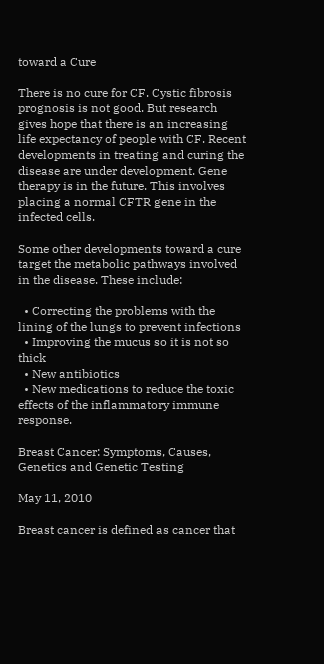toward a Cure

There is no cure for CF. Cystic fibrosis prognosis is not good. But research gives hope that there is an increasing life expectancy of people with CF. Recent developments in treating and curing the disease are under development. Gene therapy is in the future. This involves placing a normal CFTR gene in the infected cells.

Some other developments toward a cure target the metabolic pathways involved in the disease. These include:

  • Correcting the problems with the lining of the lungs to prevent infections
  • Improving the mucus so it is not so thick
  • New antibiotics
  • New medications to reduce the toxic effects of the inflammatory immune response.

Breast Cancer: Symptoms, Causes, Genetics and Genetic Testing

May 11, 2010

Breast cancer is defined as cancer that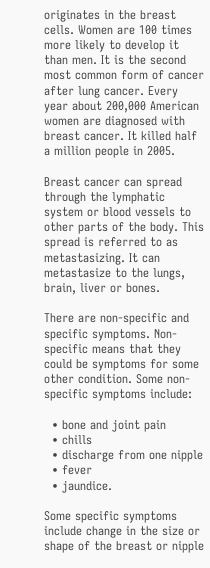originates in the breast cells. Women are 100 times more likely to develop it than men. It is the second most common form of cancer after lung cancer. Every year about 200,000 American women are diagnosed with breast cancer. It killed half a million people in 2005.

Breast cancer can spread through the lymphatic system or blood vessels to other parts of the body. This spread is referred to as metastasizing. It can metastasize to the lungs, brain, liver or bones.

There are non-specific and specific symptoms. Non-specific means that they could be symptoms for some other condition. Some non-specific symptoms include:

  • bone and joint pain
  • chills
  • discharge from one nipple
  • fever
  • jaundice.

Some specific symptoms include change in the size or shape of the breast or nipple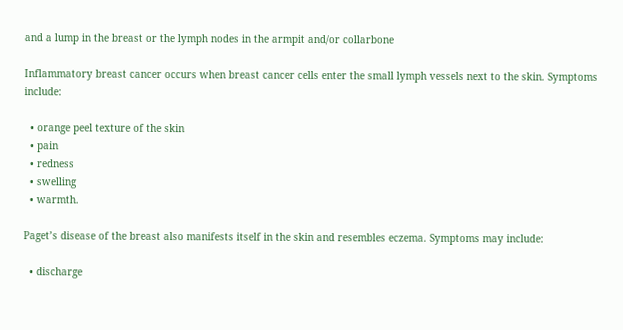and a lump in the breast or the lymph nodes in the armpit and/or collarbone

Inflammatory breast cancer occurs when breast cancer cells enter the small lymph vessels next to the skin. Symptoms include:

  • orange peel texture of the skin
  • pain
  • redness
  • swelling
  • warmth.

Paget’s disease of the breast also manifests itself in the skin and resembles eczema. Symptoms may include:

  • discharge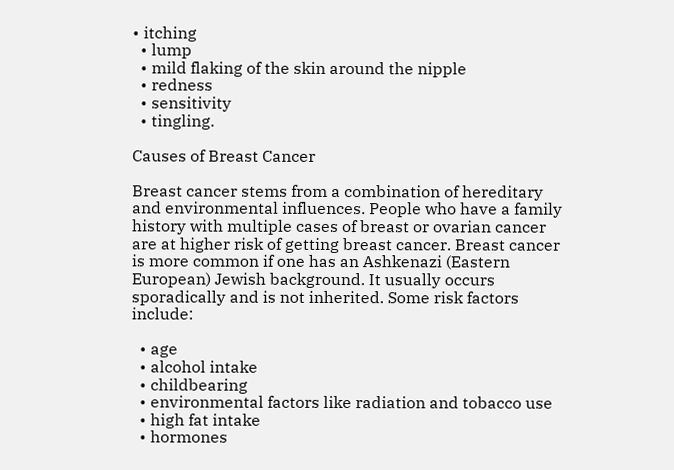• itching
  • lump
  • mild flaking of the skin around the nipple
  • redness
  • sensitivity
  • tingling.

Causes of Breast Cancer

Breast cancer stems from a combination of hereditary and environmental influences. People who have a family history with multiple cases of breast or ovarian cancer are at higher risk of getting breast cancer. Breast cancer is more common if one has an Ashkenazi (Eastern European) Jewish background. It usually occurs sporadically and is not inherited. Some risk factors include:

  • age
  • alcohol intake
  • childbearing
  • environmental factors like radiation and tobacco use
  • high fat intake
  • hormones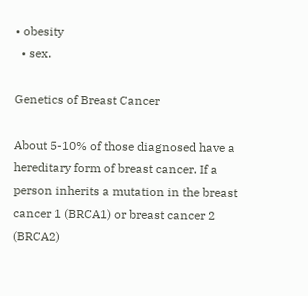• obesity
  • sex.

Genetics of Breast Cancer

About 5-10% of those diagnosed have a hereditary form of breast cancer. If a person inherits a mutation in the breast cancer 1 (BRCA1) or breast cancer 2 (BRCA2)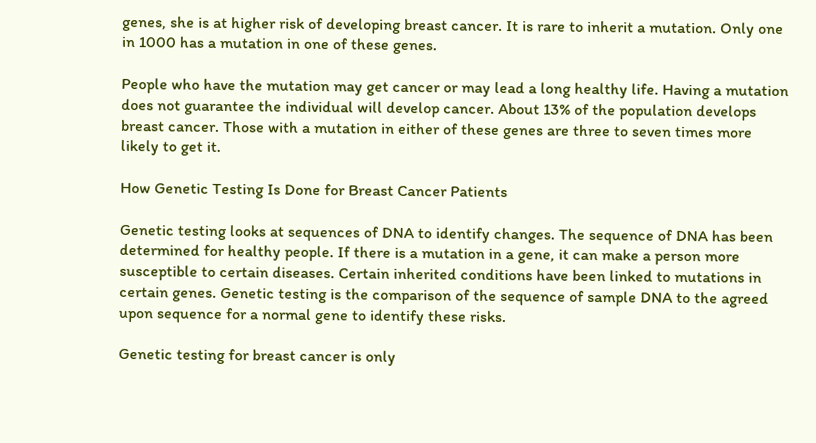genes, she is at higher risk of developing breast cancer. It is rare to inherit a mutation. Only one in 1000 has a mutation in one of these genes.

People who have the mutation may get cancer or may lead a long healthy life. Having a mutation does not guarantee the individual will develop cancer. About 13% of the population develops breast cancer. Those with a mutation in either of these genes are three to seven times more likely to get it.

How Genetic Testing Is Done for Breast Cancer Patients

Genetic testing looks at sequences of DNA to identify changes. The sequence of DNA has been determined for healthy people. If there is a mutation in a gene, it can make a person more susceptible to certain diseases. Certain inherited conditions have been linked to mutations in certain genes. Genetic testing is the comparison of the sequence of sample DNA to the agreed upon sequence for a normal gene to identify these risks.

Genetic testing for breast cancer is only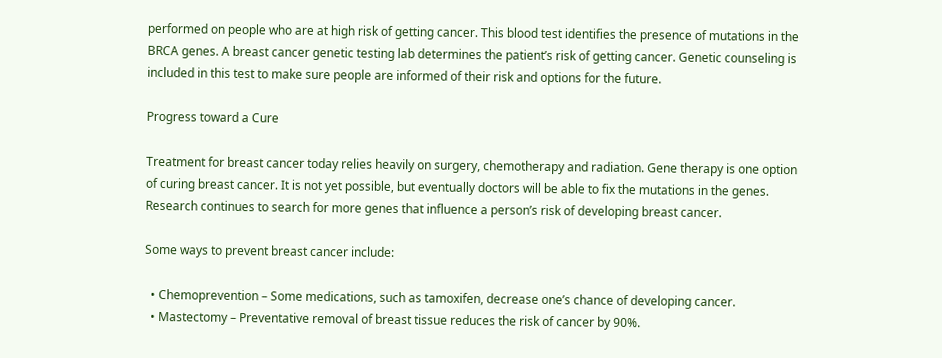performed on people who are at high risk of getting cancer. This blood test identifies the presence of mutations in the BRCA genes. A breast cancer genetic testing lab determines the patient’s risk of getting cancer. Genetic counseling is included in this test to make sure people are informed of their risk and options for the future.

Progress toward a Cure

Treatment for breast cancer today relies heavily on surgery, chemotherapy and radiation. Gene therapy is one option of curing breast cancer. It is not yet possible, but eventually doctors will be able to fix the mutations in the genes. Research continues to search for more genes that influence a person’s risk of developing breast cancer.

Some ways to prevent breast cancer include:

  • Chemoprevention – Some medications, such as tamoxifen, decrease one’s chance of developing cancer.
  • Mastectomy – Preventative removal of breast tissue reduces the risk of cancer by 90%.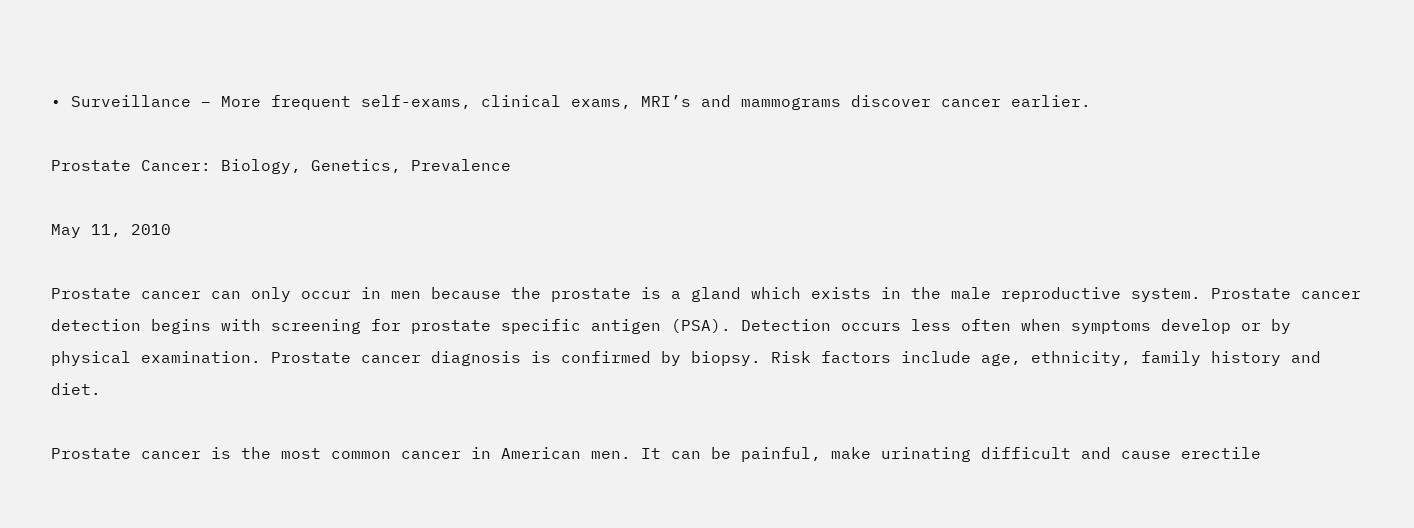• Surveillance – More frequent self-exams, clinical exams, MRI’s and mammograms discover cancer earlier.

Prostate Cancer: Biology, Genetics, Prevalence

May 11, 2010

Prostate cancer can only occur in men because the prostate is a gland which exists in the male reproductive system. Prostate cancer detection begins with screening for prostate specific antigen (PSA). Detection occurs less often when symptoms develop or by physical examination. Prostate cancer diagnosis is confirmed by biopsy. Risk factors include age, ethnicity, family history and diet.

Prostate cancer is the most common cancer in American men. It can be painful, make urinating difficult and cause erectile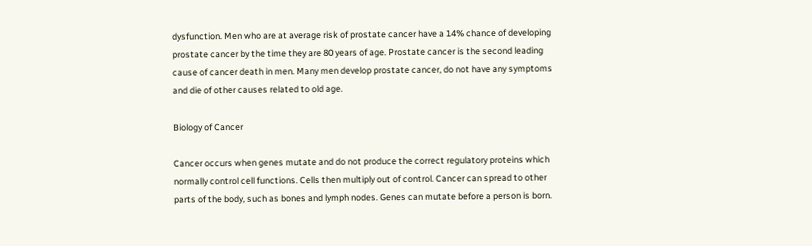dysfunction. Men who are at average risk of prostate cancer have a 14% chance of developing prostate cancer by the time they are 80 years of age. Prostate cancer is the second leading cause of cancer death in men. Many men develop prostate cancer, do not have any symptoms and die of other causes related to old age.

Biology of Cancer

Cancer occurs when genes mutate and do not produce the correct regulatory proteins which normally control cell functions. Cells then multiply out of control. Cancer can spread to other parts of the body, such as bones and lymph nodes. Genes can mutate before a person is born.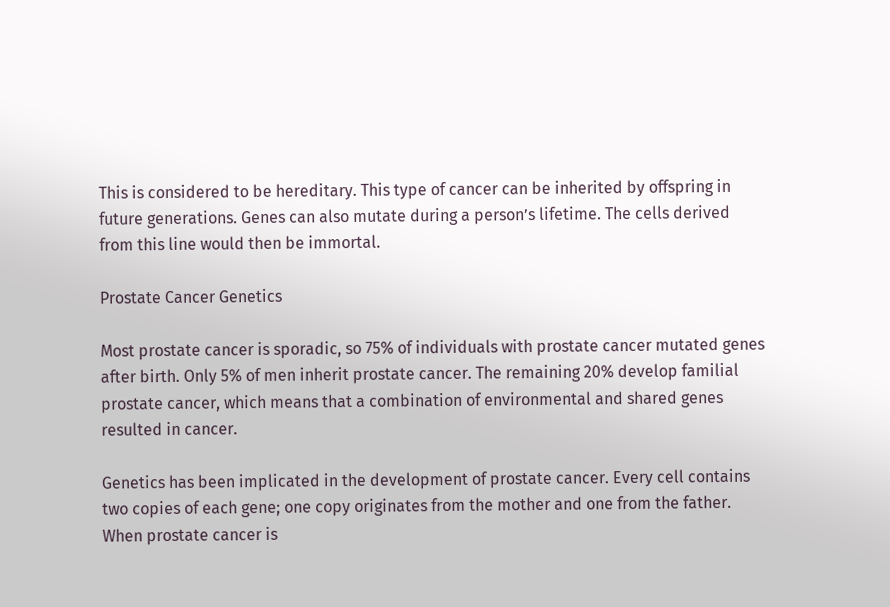This is considered to be hereditary. This type of cancer can be inherited by offspring in future generations. Genes can also mutate during a person’s lifetime. The cells derived from this line would then be immortal.

Prostate Cancer Genetics

Most prostate cancer is sporadic, so 75% of individuals with prostate cancer mutated genes after birth. Only 5% of men inherit prostate cancer. The remaining 20% develop familial prostate cancer, which means that a combination of environmental and shared genes resulted in cancer.

Genetics has been implicated in the development of prostate cancer. Every cell contains two copies of each gene; one copy originates from the mother and one from the father. When prostate cancer is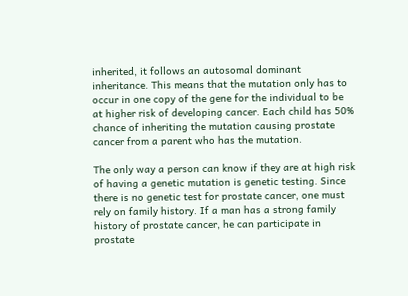inherited, it follows an autosomal dominant inheritance. This means that the mutation only has to occur in one copy of the gene for the individual to be at higher risk of developing cancer. Each child has 50% chance of inheriting the mutation causing prostate cancer from a parent who has the mutation.

The only way a person can know if they are at high risk of having a genetic mutation is genetic testing. Since there is no genetic test for prostate cancer, one must rely on family history. If a man has a strong family history of prostate cancer, he can participate in prostate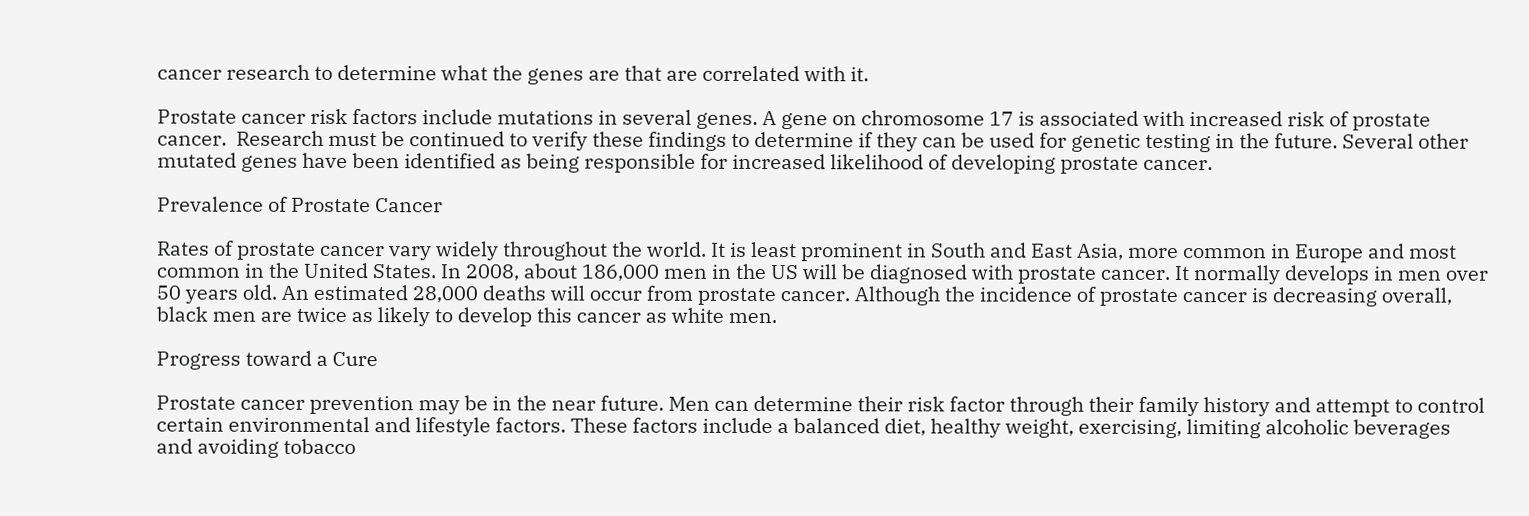cancer research to determine what the genes are that are correlated with it.

Prostate cancer risk factors include mutations in several genes. A gene on chromosome 17 is associated with increased risk of prostate cancer.  Research must be continued to verify these findings to determine if they can be used for genetic testing in the future. Several other mutated genes have been identified as being responsible for increased likelihood of developing prostate cancer.

Prevalence of Prostate Cancer

Rates of prostate cancer vary widely throughout the world. It is least prominent in South and East Asia, more common in Europe and most common in the United States. In 2008, about 186,000 men in the US will be diagnosed with prostate cancer. It normally develops in men over 50 years old. An estimated 28,000 deaths will occur from prostate cancer. Although the incidence of prostate cancer is decreasing overall, black men are twice as likely to develop this cancer as white men.

Progress toward a Cure

Prostate cancer prevention may be in the near future. Men can determine their risk factor through their family history and attempt to control certain environmental and lifestyle factors. These factors include a balanced diet, healthy weight, exercising, limiting alcoholic beverages and avoiding tobacco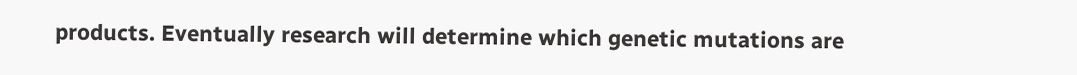products. Eventually research will determine which genetic mutations are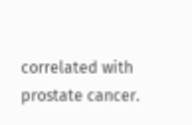correlated with prostate cancer.